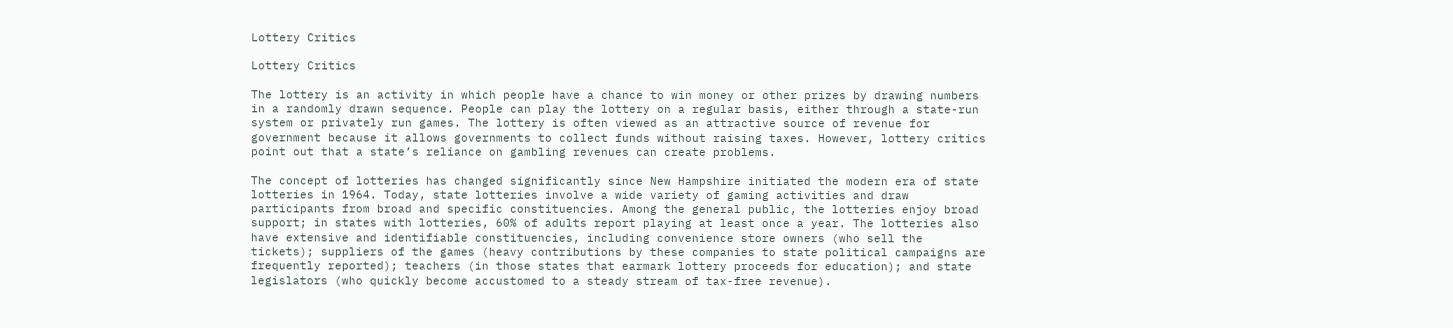Lottery Critics

Lottery Critics

The lottery is an activity in which people have a chance to win money or other prizes by drawing numbers in a randomly drawn sequence. People can play the lottery on a regular basis, either through a state-run system or privately run games. The lottery is often viewed as an attractive source of revenue for government because it allows governments to collect funds without raising taxes. However, lottery critics point out that a state’s reliance on gambling revenues can create problems.

The concept of lotteries has changed significantly since New Hampshire initiated the modern era of state lotteries in 1964. Today, state lotteries involve a wide variety of gaming activities and draw participants from broad and specific constituencies. Among the general public, the lotteries enjoy broad support; in states with lotteries, 60% of adults report playing at least once a year. The lotteries also have extensive and identifiable constituencies, including convenience store owners (who sell the tickets); suppliers of the games (heavy contributions by these companies to state political campaigns are frequently reported); teachers (in those states that earmark lottery proceeds for education); and state legislators (who quickly become accustomed to a steady stream of tax-free revenue).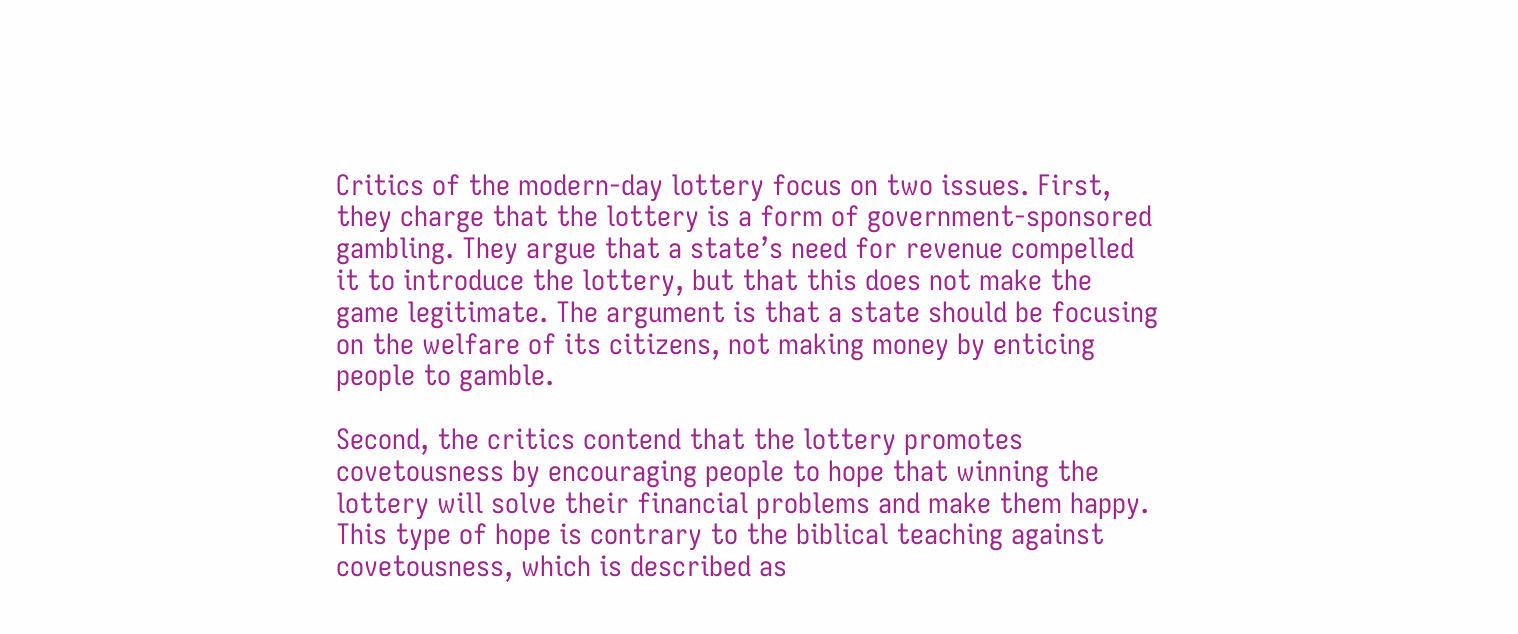Critics of the modern-day lottery focus on two issues. First, they charge that the lottery is a form of government-sponsored gambling. They argue that a state’s need for revenue compelled it to introduce the lottery, but that this does not make the game legitimate. The argument is that a state should be focusing on the welfare of its citizens, not making money by enticing people to gamble.

Second, the critics contend that the lottery promotes covetousness by encouraging people to hope that winning the lottery will solve their financial problems and make them happy. This type of hope is contrary to the biblical teaching against covetousness, which is described as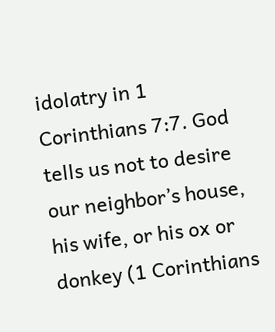idolatry in 1 Corinthians 7:7. God tells us not to desire our neighbor’s house, his wife, or his ox or donkey (1 Corinthians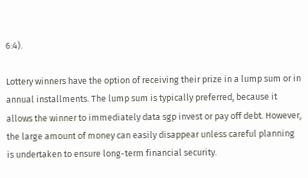6:4).

Lottery winners have the option of receiving their prize in a lump sum or in annual installments. The lump sum is typically preferred, because it allows the winner to immediately data sgp invest or pay off debt. However, the large amount of money can easily disappear unless careful planning is undertaken to ensure long-term financial security.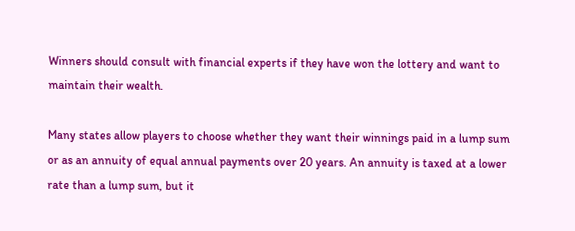Winners should consult with financial experts if they have won the lottery and want to maintain their wealth.

Many states allow players to choose whether they want their winnings paid in a lump sum or as an annuity of equal annual payments over 20 years. An annuity is taxed at a lower rate than a lump sum, but it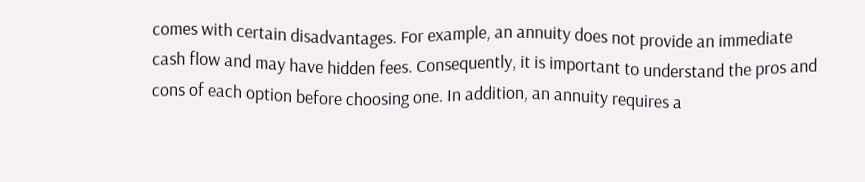comes with certain disadvantages. For example, an annuity does not provide an immediate cash flow and may have hidden fees. Consequently, it is important to understand the pros and cons of each option before choosing one. In addition, an annuity requires a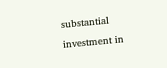substantial investment in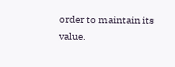order to maintain its value.